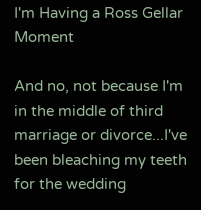I'm Having a Ross Gellar Moment

And no, not because I'm in the middle of third marriage or divorce...I've been bleaching my teeth for the wedding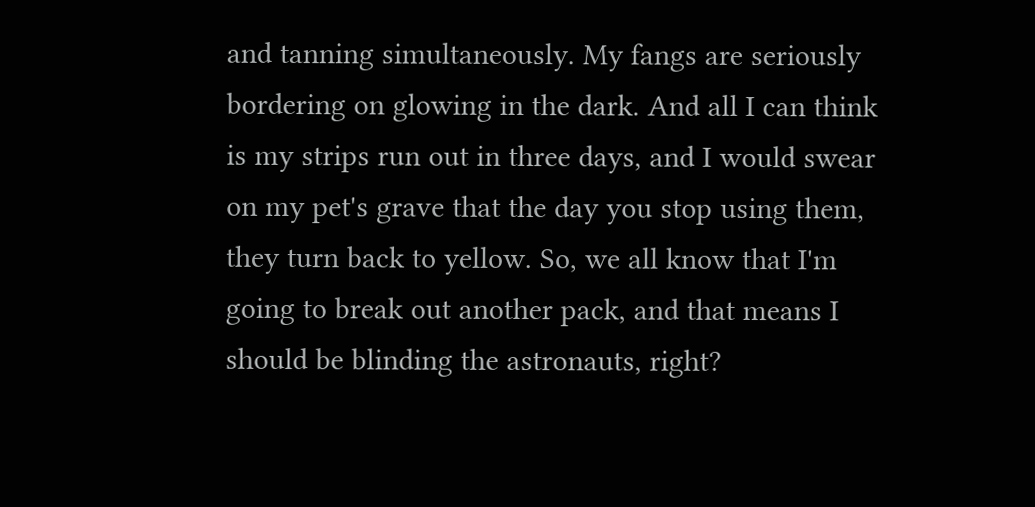and tanning simultaneously. My fangs are seriously bordering on glowing in the dark. And all I can think is my strips run out in three days, and I would swear on my pet's grave that the day you stop using them, they turn back to yellow. So, we all know that I'm going to break out another pack, and that means I should be blinding the astronauts, right?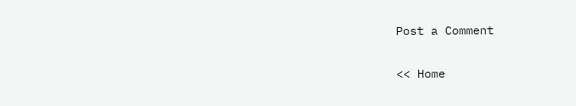Post a Comment

<< Home